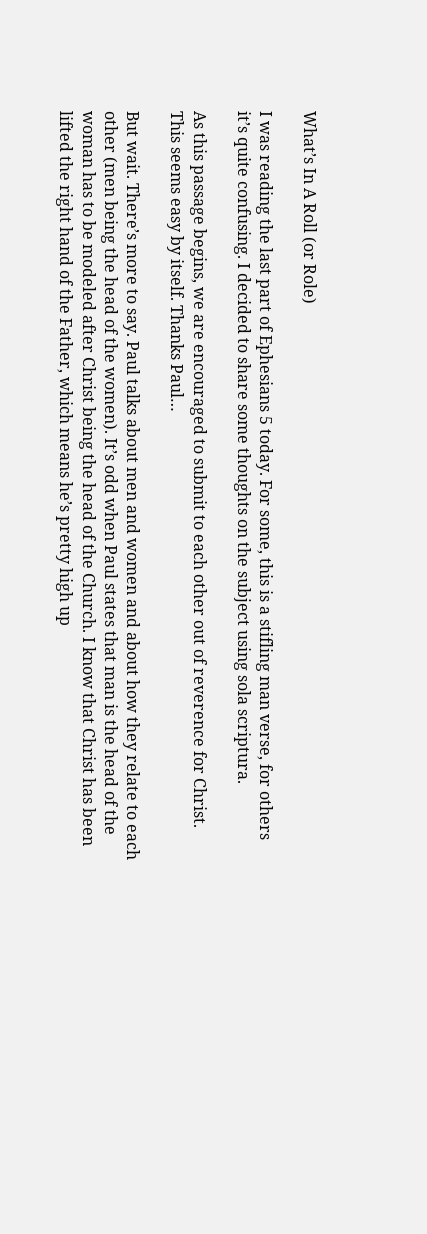What’s In A Roll (or Role)

I was reading the last part of Ephesians 5 today. For some, this is a stifling man verse, for others it’s quite confusing. I decided to share some thoughts on the subject using sola scriptura.

As this passage begins, we are encouraged to submit to each other out of reverence for Christ. This seems easy by itself. Thanks Paul…

But wait. There’s more to say. Paul talks about men and women and about how they relate to each other (men being the head of the women). It’s odd when Paul states that man is the head of the woman has to be modeled after Christ being the head of the Church. I know that Christ has been lifted the right hand of the Father, which means he’s pretty high up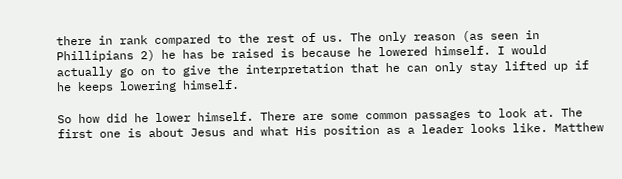there in rank compared to the rest of us. The only reason (as seen in Phillipians 2) he has be raised is because he lowered himself. I would actually go on to give the interpretation that he can only stay lifted up if he keeps lowering himself.

So how did he lower himself. There are some common passages to look at. The first one is about Jesus and what His position as a leader looks like. Matthew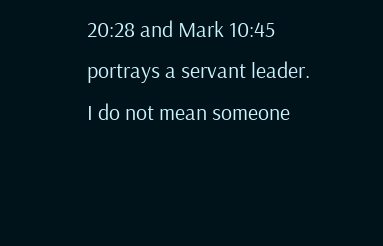20:28 and Mark 10:45 portrays a servant leader. I do not mean someone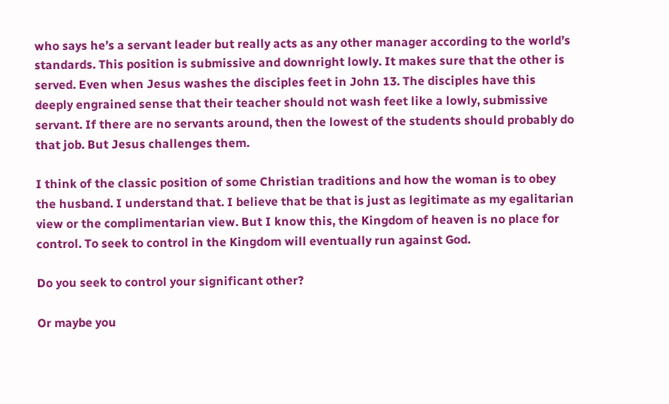who says he’s a servant leader but really acts as any other manager according to the world’s standards. This position is submissive and downright lowly. It makes sure that the other is served. Even when Jesus washes the disciples feet in John 13. The disciples have this deeply engrained sense that their teacher should not wash feet like a lowly, submissive servant. If there are no servants around, then the lowest of the students should probably do that job. But Jesus challenges them.

I think of the classic position of some Christian traditions and how the woman is to obey the husband. I understand that. I believe that be that is just as legitimate as my egalitarian view or the complimentarian view. But I know this, the Kingdom of heaven is no place for control. To seek to control in the Kingdom will eventually run against God.

Do you seek to control your significant other?

Or maybe you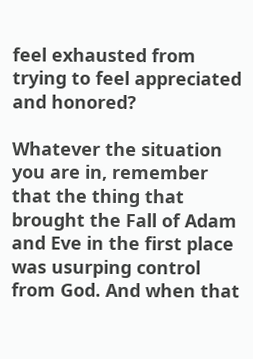feel exhausted from trying to feel appreciated and honored?

Whatever the situation you are in, remember that the thing that brought the Fall of Adam and Eve in the first place was usurping control from God. And when that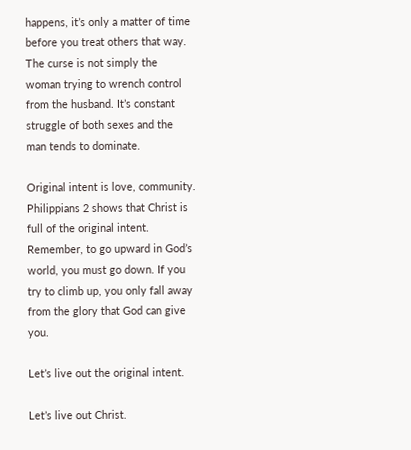happens, it’s only a matter of time before you treat others that way. The curse is not simply the woman trying to wrench control from the husband. It’s constant struggle of both sexes and the man tends to dominate.

Original intent is love, community. Philippians 2 shows that Christ is full of the original intent. Remember, to go upward in God’s world, you must go down. If you try to climb up, you only fall away from the glory that God can give you.

Let’s live out the original intent.

Let’s live out Christ.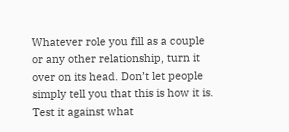Whatever role you fill as a couple or any other relationship, turn it over on its head. Don’t let people simply tell you that this is how it is. Test it against what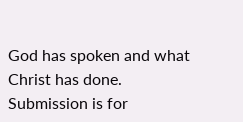God has spoken and what Christ has done. Submission is for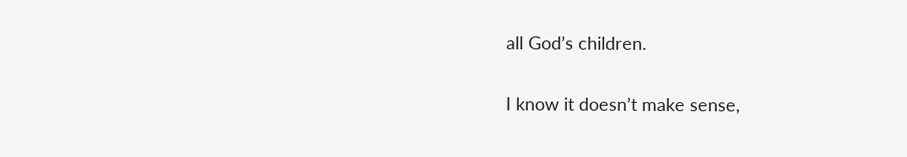all God’s children.

I know it doesn’t make sense,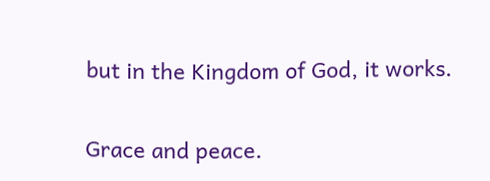but in the Kingdom of God, it works.

Grace and peace.